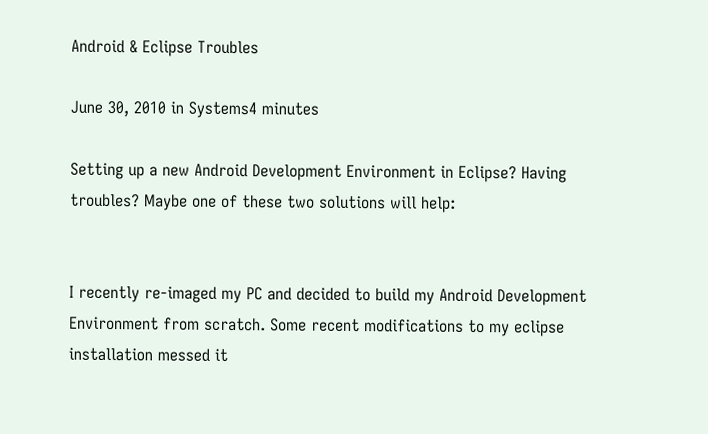Android & Eclipse Troubles

June 30, 2010 in Systems4 minutes

Setting up a new Android Development Environment in Eclipse? Having troubles? Maybe one of these two solutions will help:


I recently re-imaged my PC and decided to build my Android Development Environment from scratch. Some recent modifications to my eclipse installation messed it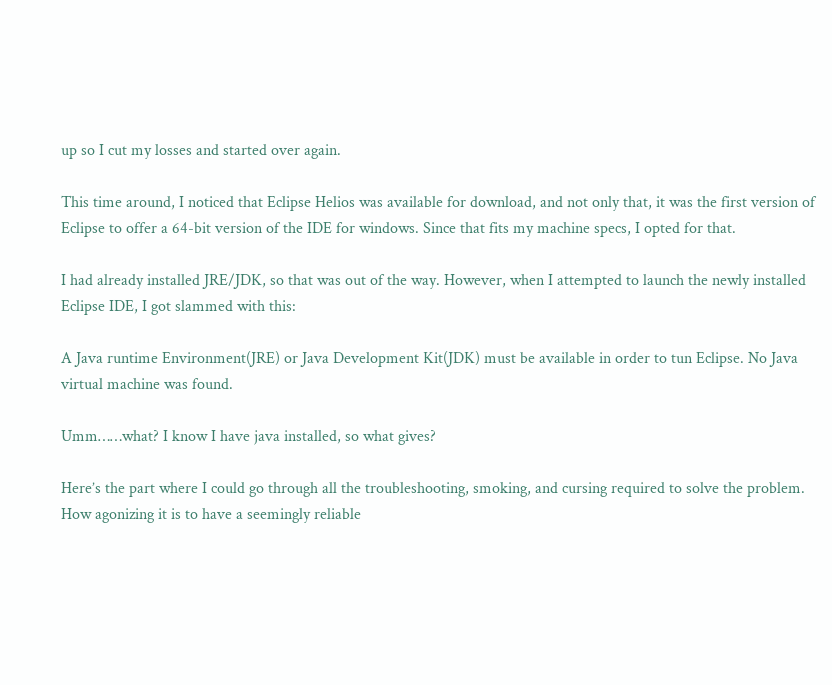up so I cut my losses and started over again.

This time around, I noticed that Eclipse Helios was available for download, and not only that, it was the first version of Eclipse to offer a 64-bit version of the IDE for windows. Since that fits my machine specs, I opted for that.

I had already installed JRE/JDK, so that was out of the way. However, when I attempted to launch the newly installed Eclipse IDE, I got slammed with this:

A Java runtime Environment(JRE) or Java Development Kit(JDK) must be available in order to tun Eclipse. No Java virtual machine was found.

Umm……what? I know I have java installed, so what gives?

Here’s the part where I could go through all the troubleshooting, smoking, and cursing required to solve the problem. How agonizing it is to have a seemingly reliable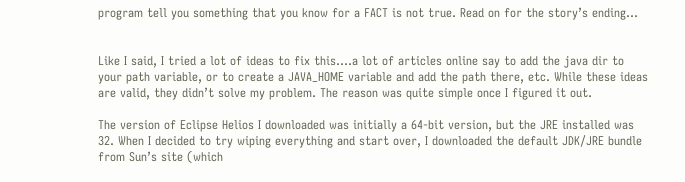program tell you something that you know for a FACT is not true. Read on for the story’s ending…


Like I said, I tried a lot of ideas to fix this….a lot of articles online say to add the java dir to your path variable, or to create a JAVA_HOME variable and add the path there, etc. While these ideas are valid, they didn’t solve my problem. The reason was quite simple once I figured it out.

The version of Eclipse Helios I downloaded was initially a 64-bit version, but the JRE installed was 32. When I decided to try wiping everything and start over, I downloaded the default JDK/JRE bundle from Sun’s site (which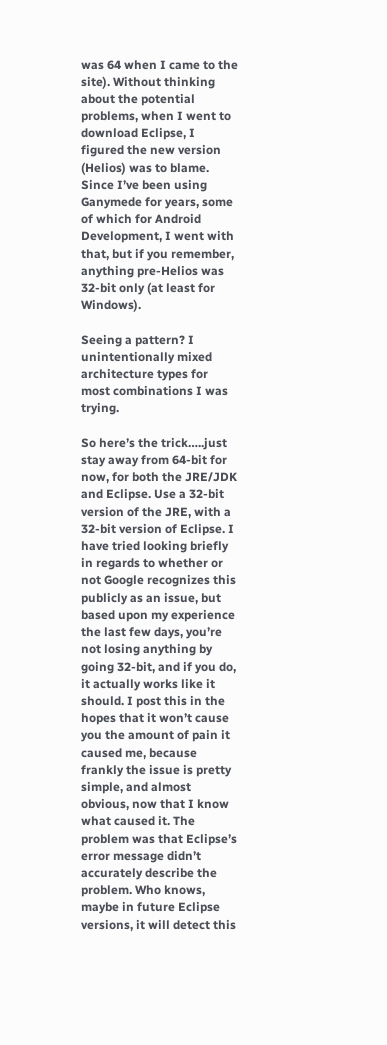was 64 when I came to the site). Without thinking about the potential problems, when I went to download Eclipse, I figured the new version (Helios) was to blame. Since I’ve been using Ganymede for years, some of which for Android Development, I went with that, but if you remember, anything pre-Helios was 32-bit only (at least for Windows).

Seeing a pattern? I unintentionally mixed architecture types for most combinations I was trying.

So here’s the trick…..just stay away from 64-bit for now, for both the JRE/JDK and Eclipse. Use a 32-bit version of the JRE, with a 32-bit version of Eclipse. I have tried looking briefly in regards to whether or not Google recognizes this publicly as an issue, but based upon my experience the last few days, you’re not losing anything by going 32-bit, and if you do, it actually works like it should. I post this in the hopes that it won’t cause you the amount of pain it caused me, because frankly the issue is pretty simple, and almost obvious, now that I know what caused it. The problem was that Eclipse’s error message didn’t accurately describe the problem. Who knows, maybe in future Eclipse versions, it will detect this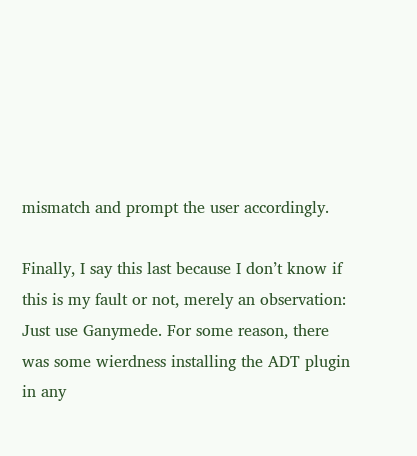mismatch and prompt the user accordingly.

Finally, I say this last because I don’t know if this is my fault or not, merely an observation: Just use Ganymede. For some reason, there was some wierdness installing the ADT plugin in any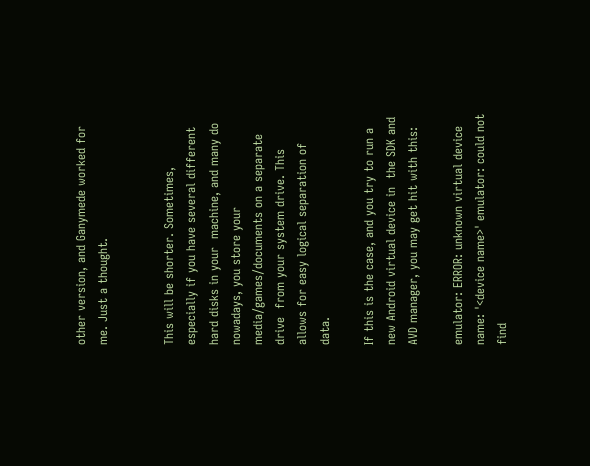other version, and Ganymede worked for me. Just a thought.


This will be shorter. Sometimes, especially if you have several different hard disks in your  machine, and many do nowadays, you store your media/games/documents on a separate drive  from your system drive. This allows for easy logical separation of data.

If this is the case, and you try to run a new Android virtual device in  the SDK and AVD manager, you may get hit with this:

emulator: ERROR: unknown virtual device name: '<device name>' emulator: could not find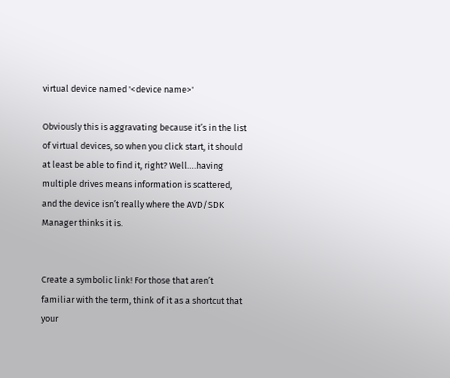virtual device named '<device name>'

Obviously this is aggravating because it’s in the list of virtual devices, so when you click start, it should at least be able to find it, right? Well….having multiple drives means information is scattered, and the device isn’t really where the AVD/SDK Manager thinks it is.


Create a symbolic link! For those that aren’t familiar with the term, think of it as a shortcut that your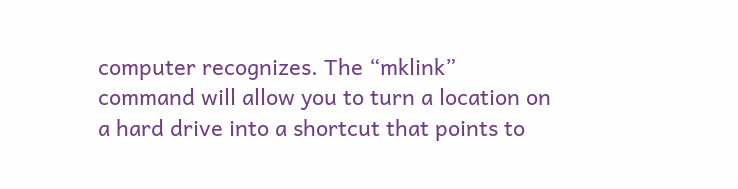computer recognizes. The “mklink” command will allow you to turn a location on a hard drive into a shortcut that points to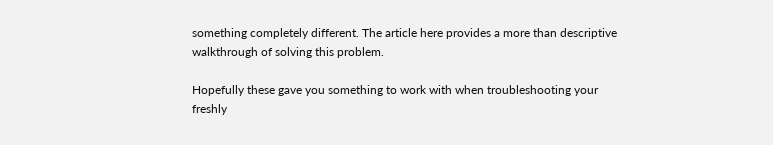something completely different. The article here provides a more than descriptive walkthrough of solving this problem.

Hopefully these gave you something to work with when troubleshooting your freshly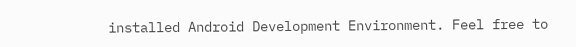installed Android Development Environment. Feel free to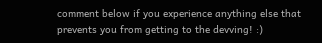comment below if you experience anything else that prevents you from getting to the devving! :)